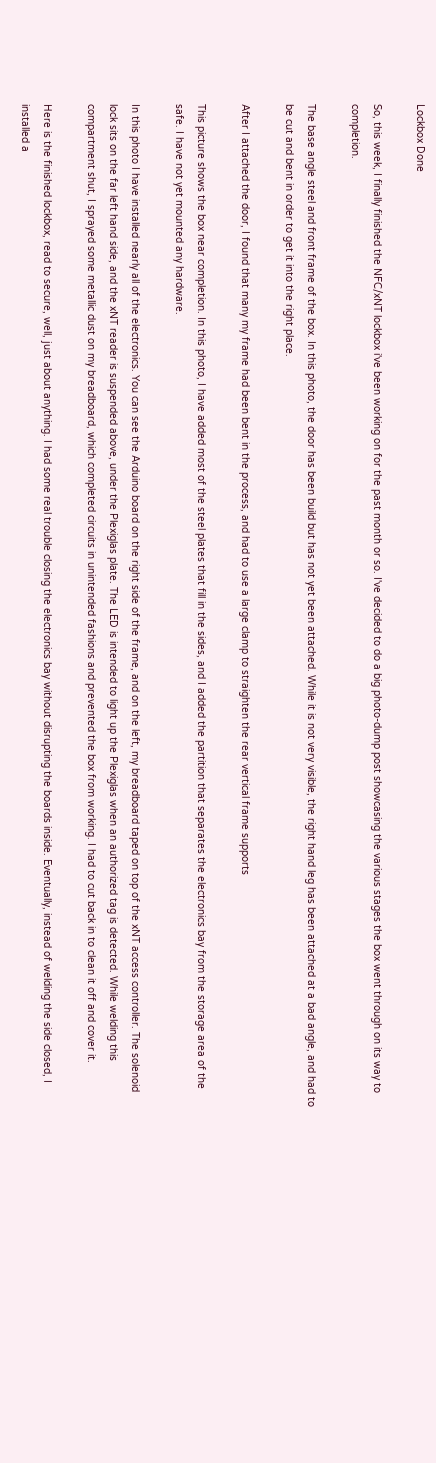Lockbox Done

So, this week, I finally finished the NFC/xNT lockbox i've been working on for the past month or so. I've decided to do a big photo-dump post showcasing the various stages the box went through on its way to completion.

The base angle steel and front frame of the box. In this photo, the door has been build but has not yet been attached. While it is not very visible, the right hand leg has been attached at a bad angle, and had to be cut and bent in order to get it into the right place.

After I attached the door, I found that many my frame had been bent in the process, and had to use a large clamp to straighten the rear vertical frame supports

This picture shows the box near completion. In this photo, I have added most of the steel plates that fill in the sides, and I added the partition that separates the electronics bay from the storage area of the safe. I have not yet mounted any hardware.

In this photo I have installed nearly all of the electronics. You can see the Arduino board on the right side of the frame, and on the left, my breadboard taped on top of the xNT access controller. The solenoid lock sits on the far left hand side, and the xNT reader is suspended above, under the Plexiglas plate. The LED is intended to light up the Plexiglas when an authorized tag is detected. While welding this compartment shut, I sprayed some metallic dust on my breadboard, which completed circuits in unintended fashions and prevented the box from working. I had to cut back in to clean it off and cover it.

Here is the finished lockbox, read to secure, well, just about anything. I had some real trouble closing the electronics bay without disrupting the boards inside. Eventually, instead of welding the side closed, I installed a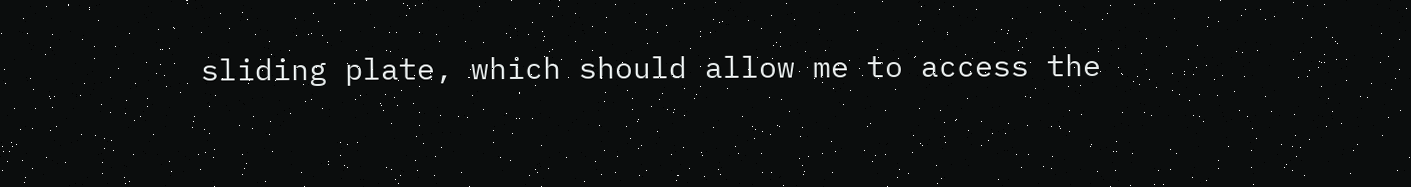sliding plate, which should allow me to access the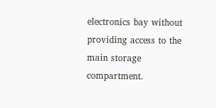electronics bay without providing access to the main storage compartment.